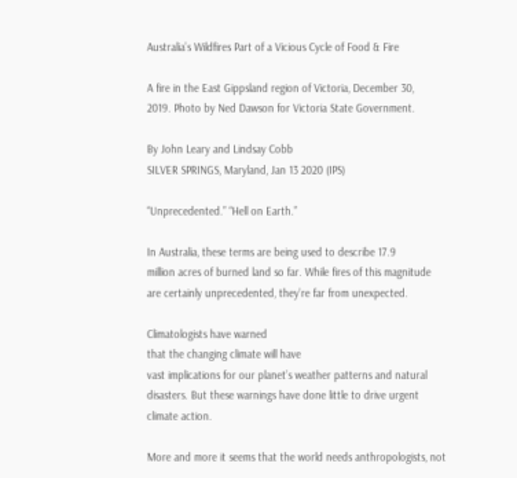Australia’s Wildfires Part of a Vicious Cycle of Food & Fire

A fire in the East Gippsland region of Victoria, December 30,
2019. Photo by Ned Dawson for Victoria State Government.

By John Leary and Lindsay Cobb
SILVER SPRINGS, Maryland, Jan 13 2020 (IPS)

“Unprecedented.” “Hell on Earth.”

In Australia, these terms are being used to describe 17.9
million acres of burned land so far. While fires of this magnitude
are certainly unprecedented, they’re far from unexpected.

Climatologists have warned
that the changing climate will have
vast implications for our planet’s weather patterns and natural
disasters. But these warnings have done little to drive urgent
climate action.

More and more it seems that the world needs anthropologists, not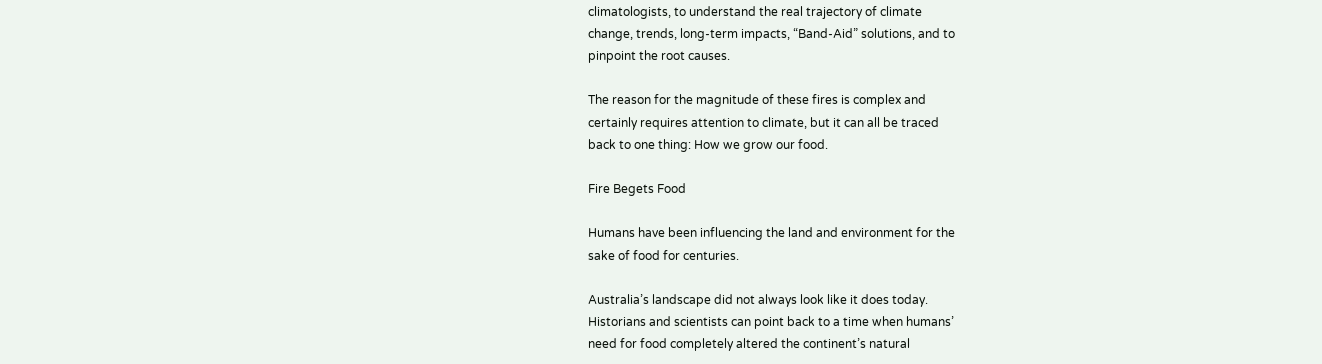climatologists, to understand the real trajectory of climate
change, trends, long-term impacts, “Band-Aid” solutions, and to
pinpoint the root causes.

The reason for the magnitude of these fires is complex and
certainly requires attention to climate, but it can all be traced
back to one thing: How we grow our food.

Fire Begets Food

Humans have been influencing the land and environment for the
sake of food for centuries.

Australia’s landscape did not always look like it does today.
Historians and scientists can point back to a time when humans’
need for food completely altered the continent’s natural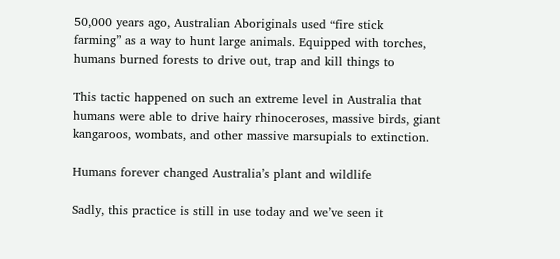50,000 years ago, Australian Aboriginals used “fire stick
farming” as a way to hunt large animals. Equipped with torches,
humans burned forests to drive out, trap and kill things to

This tactic happened on such an extreme level in Australia that
humans were able to drive hairy rhinoceroses, massive birds, giant
kangaroos, wombats, and other massive marsupials to extinction.

Humans forever changed Australia’s plant and wildlife

Sadly, this practice is still in use today and we’ve seen it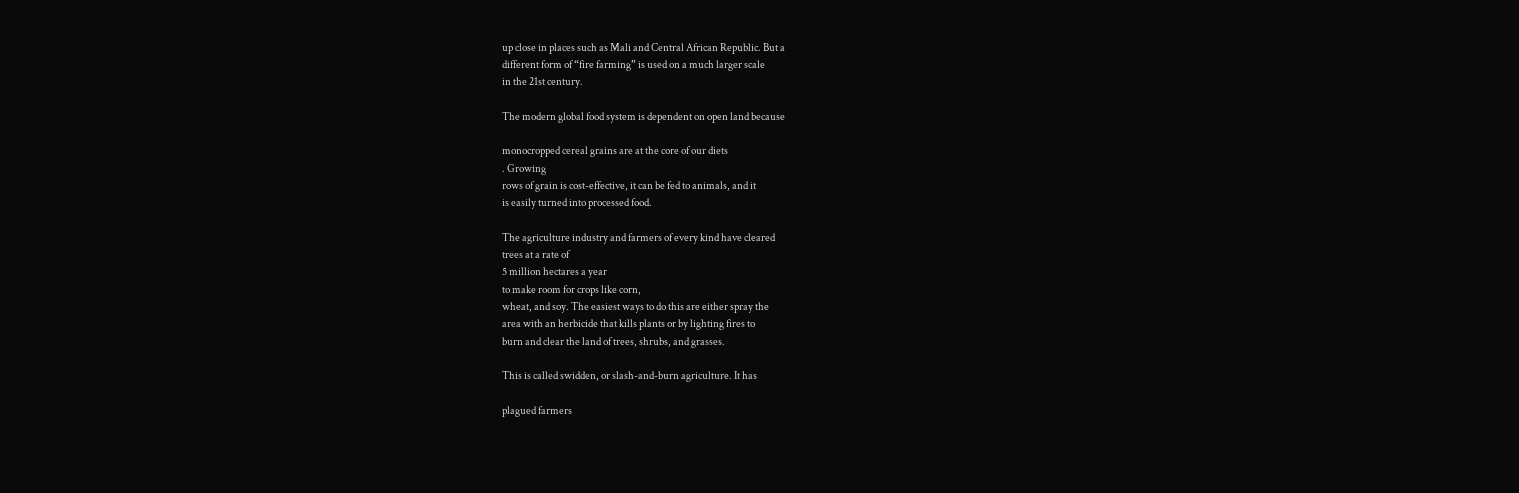up close in places such as Mali and Central African Republic. But a
different form of “fire farming” is used on a much larger scale
in the 21st century.

The modern global food system is dependent on open land because

monocropped cereal grains are at the core of our diets
. Growing
rows of grain is cost-effective, it can be fed to animals, and it
is easily turned into processed food.

The agriculture industry and farmers of every kind have cleared
trees at a rate of
5 million hectares a year
to make room for crops like corn,
wheat, and soy. The easiest ways to do this are either spray the
area with an herbicide that kills plants or by lighting fires to
burn and clear the land of trees, shrubs, and grasses.

This is called swidden, or slash-and-burn agriculture. It has

plagued farmers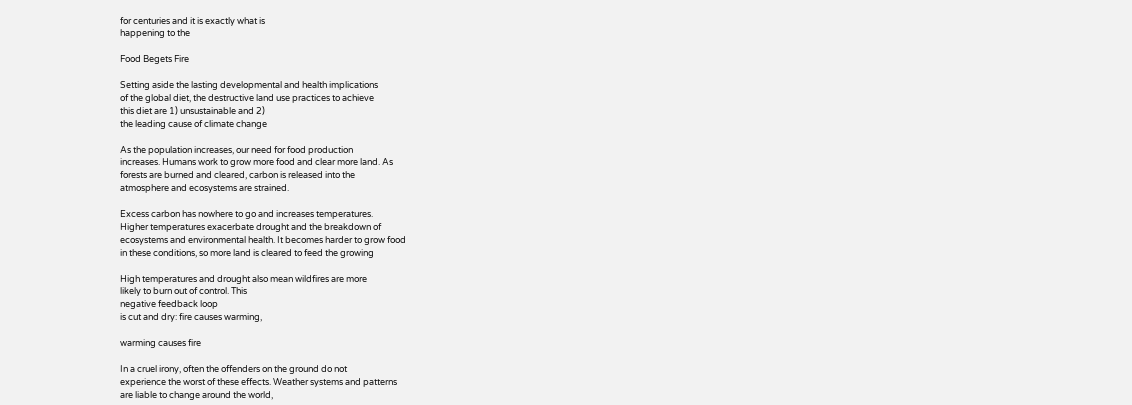for centuries and it is exactly what is
happening to the

Food Begets Fire

Setting aside the lasting developmental and health implications
of the global diet, the destructive land use practices to achieve
this diet are 1) unsustainable and 2)
the leading cause of climate change

As the population increases, our need for food production
increases. Humans work to grow more food and clear more land. As
forests are burned and cleared, carbon is released into the
atmosphere and ecosystems are strained.

Excess carbon has nowhere to go and increases temperatures.
Higher temperatures exacerbate drought and the breakdown of
ecosystems and environmental health. It becomes harder to grow food
in these conditions, so more land is cleared to feed the growing

High temperatures and drought also mean wildfires are more
likely to burn out of control. This
negative feedback loop
is cut and dry: fire causes warming,

warming causes fire

In a cruel irony, often the offenders on the ground do not
experience the worst of these effects. Weather systems and patterns
are liable to change around the world,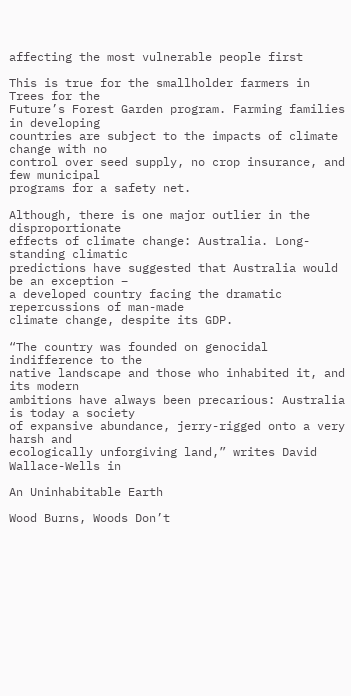affecting the most vulnerable people first

This is true for the smallholder farmers in Trees for the
Future’s Forest Garden program. Farming families in developing
countries are subject to the impacts of climate change with no
control over seed supply, no crop insurance, and few municipal
programs for a safety net.

Although, there is one major outlier in the disproportionate
effects of climate change: Australia. Long-standing climatic
predictions have suggested that Australia would be an exception –
a developed country facing the dramatic repercussions of man-made
climate change, despite its GDP.

“The country was founded on genocidal indifference to the
native landscape and those who inhabited it, and its modern
ambitions have always been precarious: Australia is today a society
of expansive abundance, jerry-rigged onto a very harsh and
ecologically unforgiving land,” writes David Wallace-Wells in

An Uninhabitable Earth

Wood Burns, Woods Don’t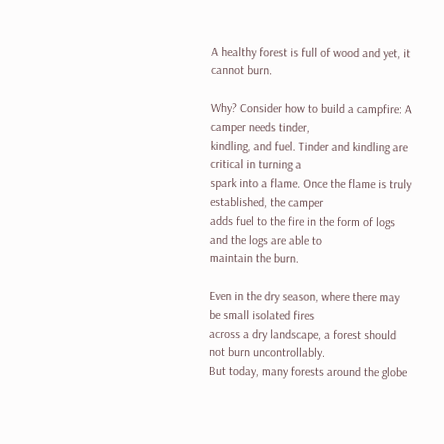A healthy forest is full of wood and yet, it cannot burn.

Why? Consider how to build a campfire: A camper needs tinder,
kindling, and fuel. Tinder and kindling are critical in turning a
spark into a flame. Once the flame is truly established, the camper
adds fuel to the fire in the form of logs and the logs are able to
maintain the burn.

Even in the dry season, where there may be small isolated fires
across a dry landscape, a forest should not burn uncontrollably.
But today, many forests around the globe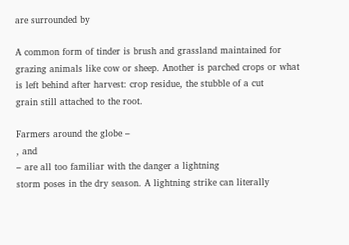are surrounded by

A common form of tinder is brush and grassland maintained for
grazing animals like cow or sheep. Another is parched crops or what
is left behind after harvest: crop residue, the stubble of a cut
grain still attached to the root.

Farmers around the globe –
, and
– are all too familiar with the danger a lightning
storm poses in the dry season. A lightning strike can literally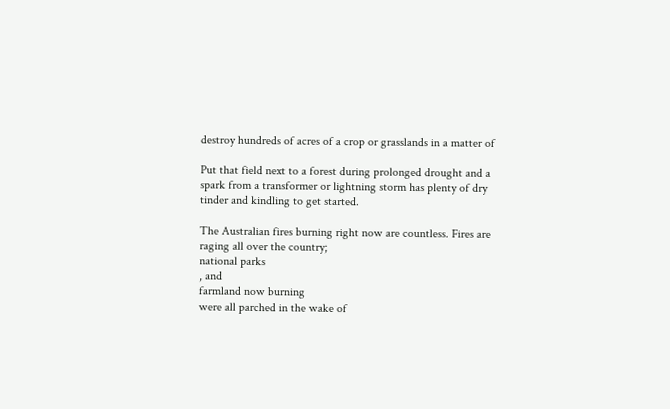destroy hundreds of acres of a crop or grasslands in a matter of

Put that field next to a forest during prolonged drought and a
spark from a transformer or lightning storm has plenty of dry
tinder and kindling to get started.

The Australian fires burning right now are countless. Fires are
raging all over the country;
national parks
, and
farmland now burning
were all parched in the wake of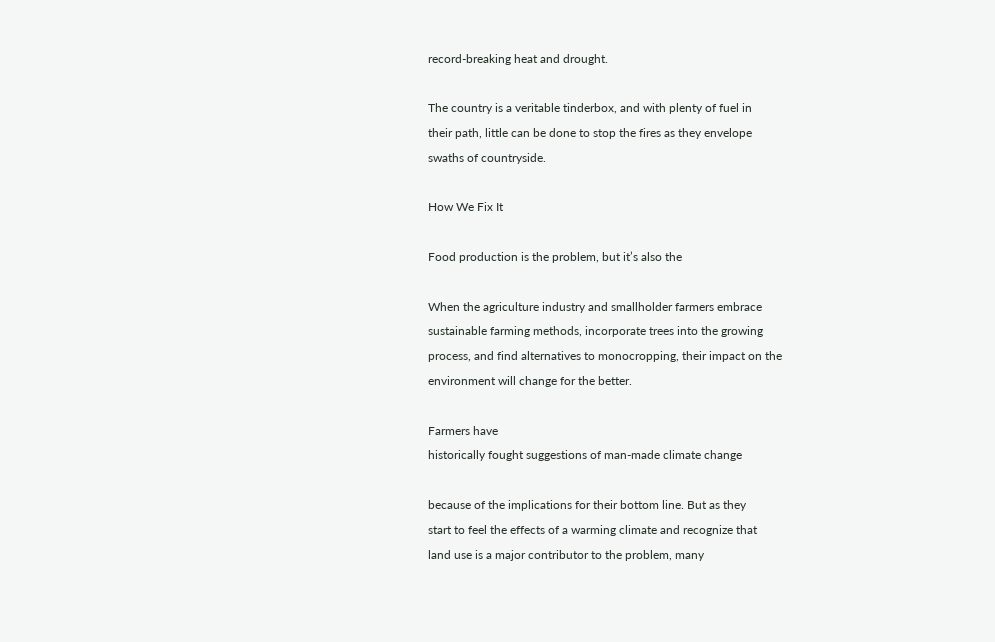record-breaking heat and drought.

The country is a veritable tinderbox, and with plenty of fuel in
their path, little can be done to stop the fires as they envelope
swaths of countryside.

How We Fix It

Food production is the problem, but it’s also the

When the agriculture industry and smallholder farmers embrace
sustainable farming methods, incorporate trees into the growing
process, and find alternatives to monocropping, their impact on the
environment will change for the better.

Farmers have
historically fought suggestions of man-made climate change

because of the implications for their bottom line. But as they
start to feel the effects of a warming climate and recognize that
land use is a major contributor to the problem, many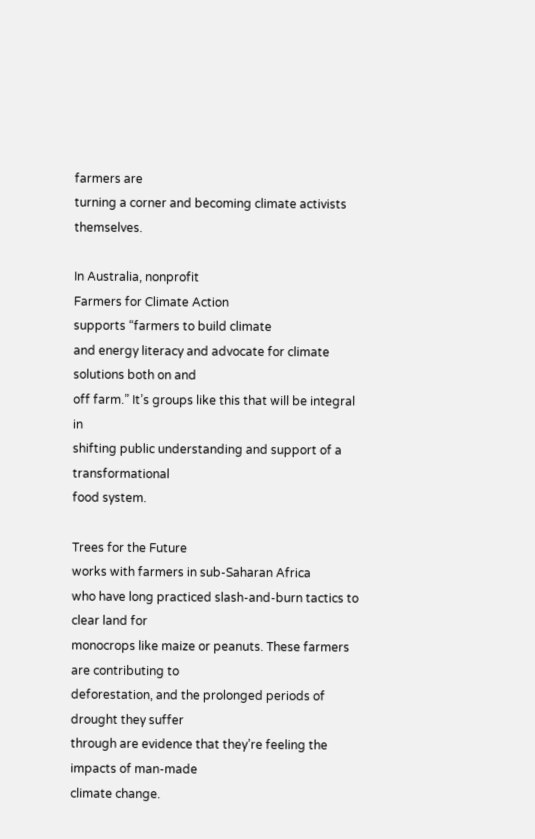farmers are
turning a corner and becoming climate activists themselves.

In Australia, nonprofit
Farmers for Climate Action
supports “farmers to build climate
and energy literacy and advocate for climate solutions both on and
off farm.” It’s groups like this that will be integral in
shifting public understanding and support of a transformational
food system.

Trees for the Future
works with farmers in sub-Saharan Africa
who have long practiced slash-and-burn tactics to clear land for
monocrops like maize or peanuts. These farmers are contributing to
deforestation, and the prolonged periods of drought they suffer
through are evidence that they’re feeling the impacts of man-made
climate change.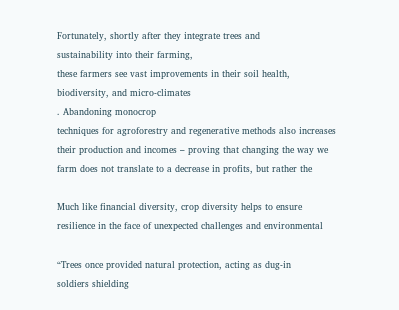Fortunately, shortly after they integrate trees and
sustainability into their farming,
these farmers see vast improvements in their soil health,
biodiversity, and micro-climates
. Abandoning monocrop
techniques for agroforestry and regenerative methods also increases
their production and incomes – proving that changing the way we
farm does not translate to a decrease in profits, but rather the

Much like financial diversity, crop diversity helps to ensure
resilience in the face of unexpected challenges and environmental

“Trees once provided natural protection, acting as dug-in
soldiers shielding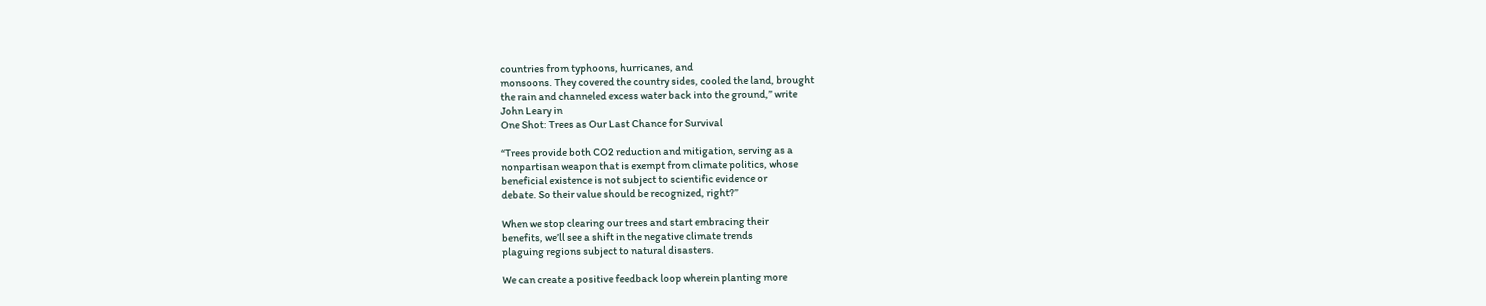countries from typhoons, hurricanes, and
monsoons. They covered the country sides, cooled the land, brought
the rain and channeled excess water back into the ground,” write
John Leary in
One Shot: Trees as Our Last Chance for Survival

“Trees provide both CO2 reduction and mitigation, serving as a
nonpartisan weapon that is exempt from climate politics, whose
beneficial existence is not subject to scientific evidence or
debate. So their value should be recognized, right?”

When we stop clearing our trees and start embracing their
benefits, we’ll see a shift in the negative climate trends
plaguing regions subject to natural disasters.

We can create a positive feedback loop wherein planting more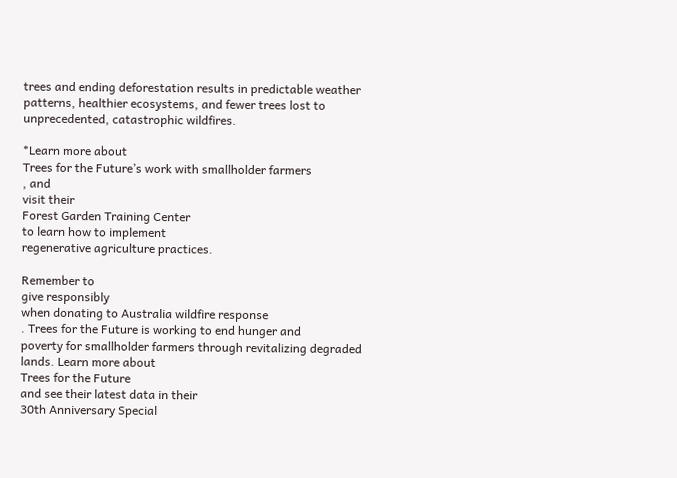trees and ending deforestation results in predictable weather
patterns, healthier ecosystems, and fewer trees lost to
unprecedented, catastrophic wildfires.

*Learn more about
Trees for the Future’s work with smallholder farmers
, and
visit their
Forest Garden Training Center
to learn how to implement
regenerative agriculture practices.

Remember to
give responsibly
when donating to Australia wildfire response
. Trees for the Future is working to end hunger and
poverty for smallholder farmers through revitalizing degraded
lands. Learn more about
Trees for the Future
and see their latest data in their
30th Anniversary Special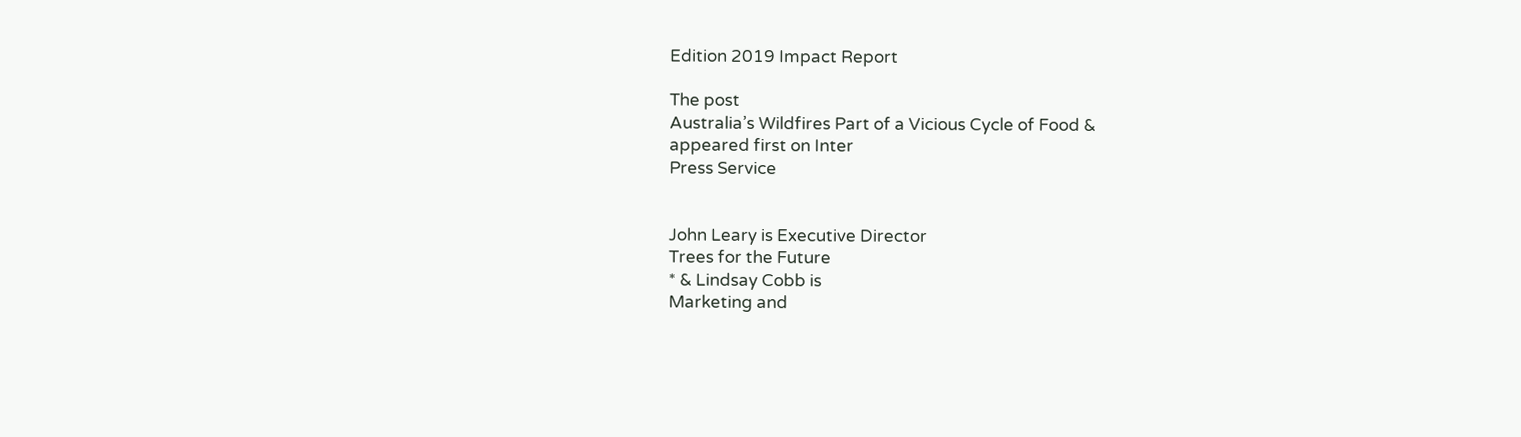Edition 2019 Impact Report

The post
Australia’s Wildfires Part of a Vicious Cycle of Food &
appeared first on Inter
Press Service


John Leary is Executive Director
Trees for the Future
* & Lindsay Cobb is
Marketing and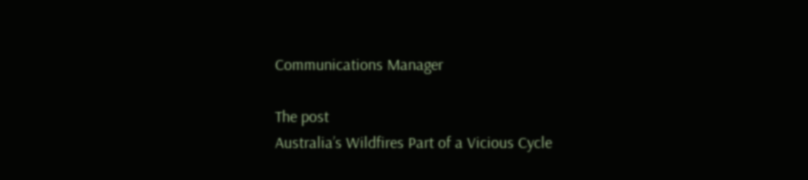Communications Manager

The post
Australia’s Wildfires Part of a Vicious Cycle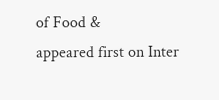of Food &
appeared first on Inter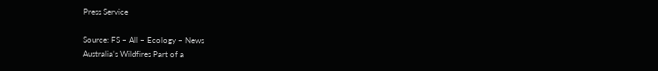Press Service

Source: FS – All – Ecology – News
Australia’s Wildfires Part of a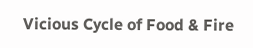Vicious Cycle of Food & Fire